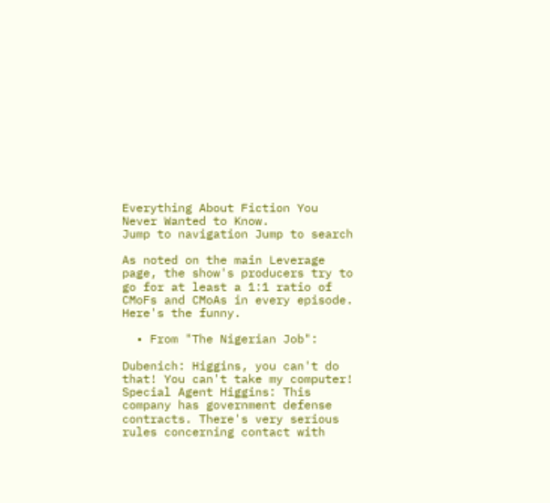Everything About Fiction You Never Wanted to Know.
Jump to navigation Jump to search

As noted on the main Leverage page, the show's producers try to go for at least a 1:1 ratio of CMoFs and CMoAs in every episode. Here's the funny.

  • From "The Nigerian Job":

Dubenich: Higgins, you can't do that! You can't take my computer!
Special Agent Higgins: This company has government defense contracts. There's very serious rules concerning contact with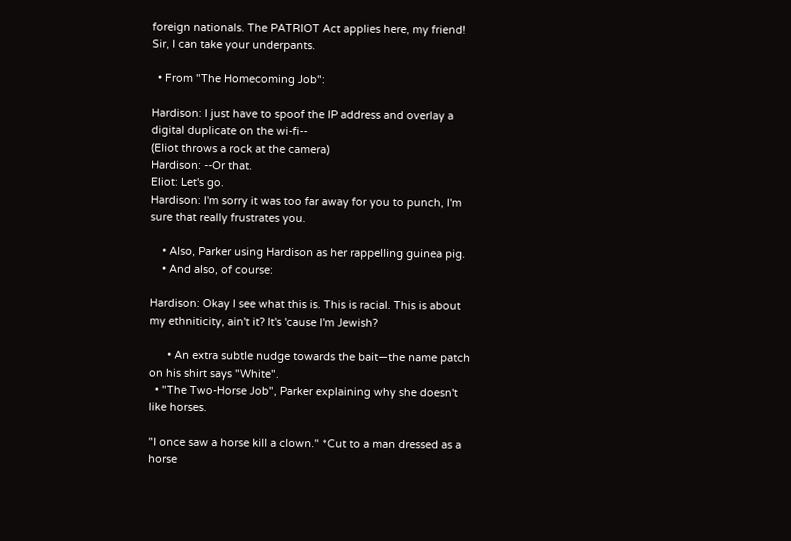foreign nationals. The PATRIOT Act applies here, my friend! Sir, I can take your underpants.

  • From "The Homecoming Job":

Hardison: I just have to spoof the IP address and overlay a digital duplicate on the wi-fi--
(Eliot throws a rock at the camera)
Hardison: --Or that.
Eliot: Let's go.
Hardison: I'm sorry it was too far away for you to punch, I'm sure that really frustrates you.

    • Also, Parker using Hardison as her rappelling guinea pig.
    • And also, of course:

Hardison: Okay I see what this is. This is racial. This is about my ethniticity, ain't it? It's 'cause I'm Jewish?

      • An extra subtle nudge towards the bait—the name patch on his shirt says "White".
  • "The Two-Horse Job", Parker explaining why she doesn't like horses.

"I once saw a horse kill a clown." *Cut to a man dressed as a horse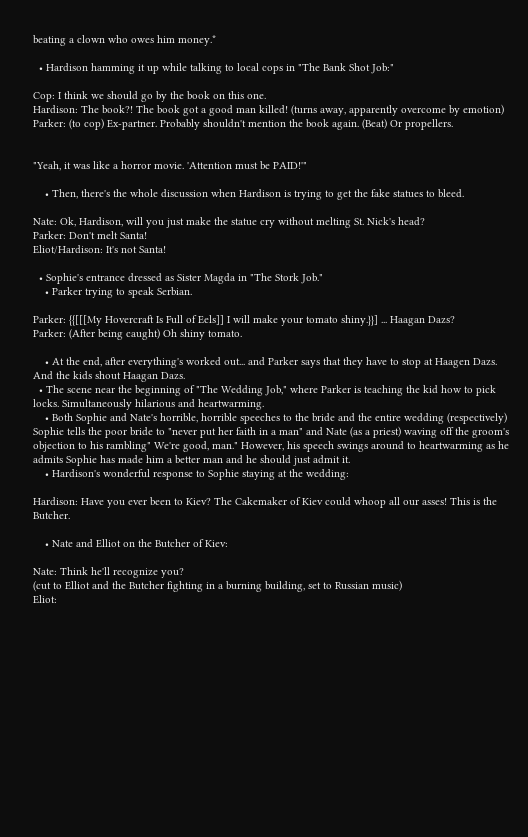beating a clown who owes him money.*

  • Hardison hamming it up while talking to local cops in "The Bank Shot Job:"

Cop: I think we should go by the book on this one.
Hardison: The book?! The book got a good man killed! (turns away, apparently overcome by emotion)
Parker: (to cop) Ex-partner. Probably shouldn't mention the book again. (Beat) Or propellers.


"Yeah, it was like a horror movie. 'Attention must be PAID!'"

    • Then, there's the whole discussion when Hardison is trying to get the fake statues to bleed.

Nate: Ok, Hardison, will you just make the statue cry without melting St. Nick's head?
Parker: Don't melt Santa!
Eliot/Hardison: It's not Santa!

  • Sophie's entrance dressed as Sister Magda in "The Stork Job."
    • Parker trying to speak Serbian.

Parker: {{[[[My Hovercraft Is Full of Eels]] I will make your tomato shiny.}}] ... Haagan Dazs?
Parker: (After being caught) Oh shiny tomato.

    • At the end, after everything's worked out... and Parker says that they have to stop at Haagen Dazs. And the kids shout Haagan Dazs.
  • The scene near the beginning of "The Wedding Job," where Parker is teaching the kid how to pick locks. Simultaneously hilarious and heartwarming.
    • Both Sophie and Nate's horrible, horrible speeches to the bride and the entire wedding (respectively) Sophie tells the poor bride to "never put her faith in a man" and Nate (as a priest) waving off the groom's objection to his rambling" We're good, man." However, his speech swings around to heartwarming as he admits Sophie has made him a better man and he should just admit it.
    • Hardison's wonderful response to Sophie staying at the wedding:

Hardison: Have you ever been to Kiev? The Cakemaker of Kiev could whoop all our asses! This is the Butcher.

    • Nate and Elliot on the Butcher of Kiev:

Nate: Think he'll recognize you?
(cut to Elliot and the Butcher fighting in a burning building, set to Russian music)
Eliot: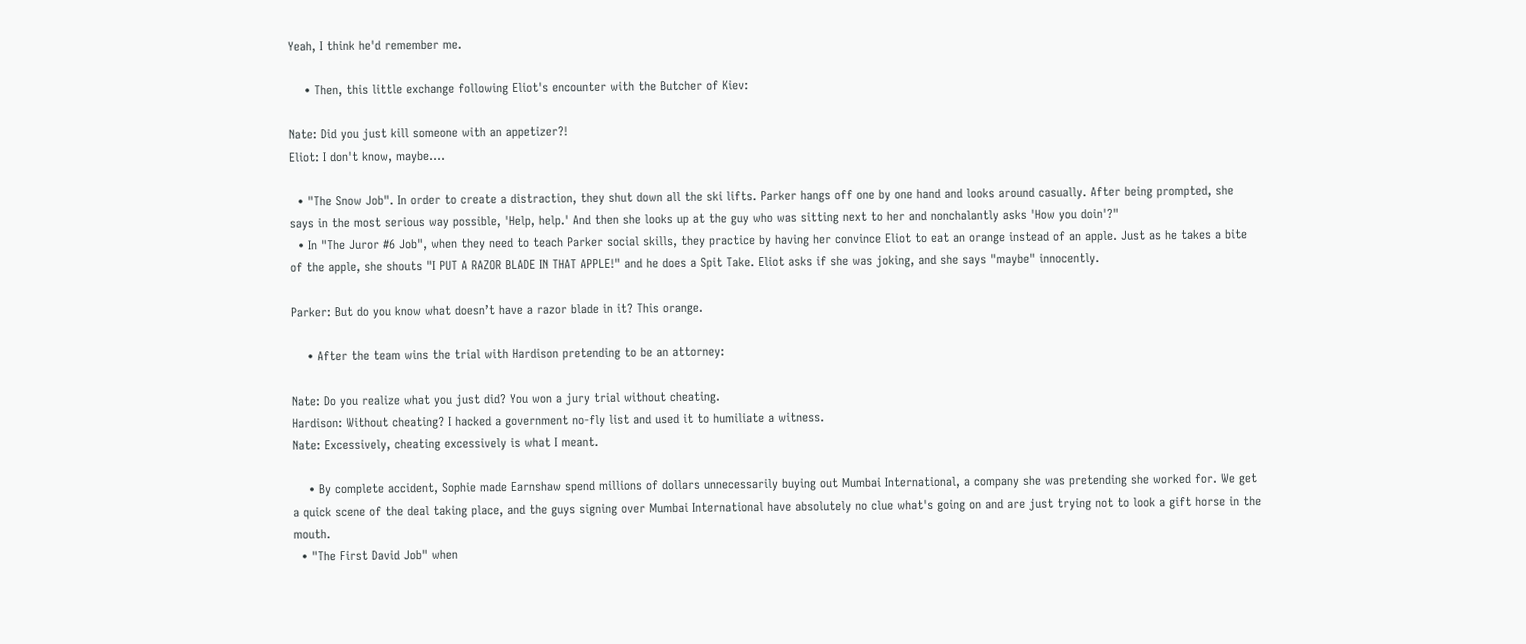Yeah, I think he'd remember me.

    • Then, this little exchange following Eliot's encounter with the Butcher of Kiev:

Nate: Did you just kill someone with an appetizer?!
Eliot: I don't know, maybe....

  • "The Snow Job". In order to create a distraction, they shut down all the ski lifts. Parker hangs off one by one hand and looks around casually. After being prompted, she says in the most serious way possible, 'Help, help.' And then she looks up at the guy who was sitting next to her and nonchalantly asks 'How you doin'?"
  • In "The Juror #6 Job", when they need to teach Parker social skills, they practice by having her convince Eliot to eat an orange instead of an apple. Just as he takes a bite of the apple, she shouts "I PUT A RAZOR BLADE IN THAT APPLE!" and he does a Spit Take. Eliot asks if she was joking, and she says "maybe" innocently.

Parker: But do you know what doesn’t have a razor blade in it? This orange.

    • After the team wins the trial with Hardison pretending to be an attorney:

Nate: Do you realize what you just did? You won a jury trial without cheating.
Hardison: Without cheating? I hacked a government no-fly list and used it to humiliate a witness.
Nate: Excessively, cheating excessively is what I meant.

    • By complete accident, Sophie made Earnshaw spend millions of dollars unnecessarily buying out Mumbai International, a company she was pretending she worked for. We get a quick scene of the deal taking place, and the guys signing over Mumbai International have absolutely no clue what's going on and are just trying not to look a gift horse in the mouth.
  • "The First David Job" when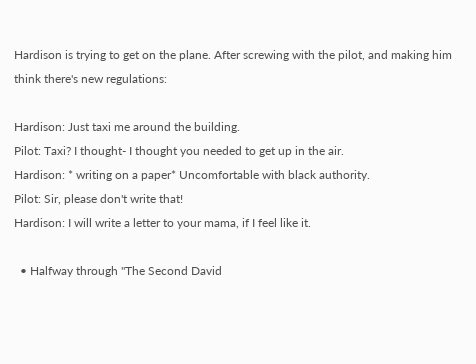Hardison is trying to get on the plane. After screwing with the pilot, and making him think there's new regulations:

Hardison: Just taxi me around the building.
Pilot: Taxi? I thought- I thought you needed to get up in the air.
Hardison: * writing on a paper* Uncomfortable with black authority.
Pilot: Sir, please don't write that!
Hardison: I will write a letter to your mama, if I feel like it.

  • Halfway through "The Second David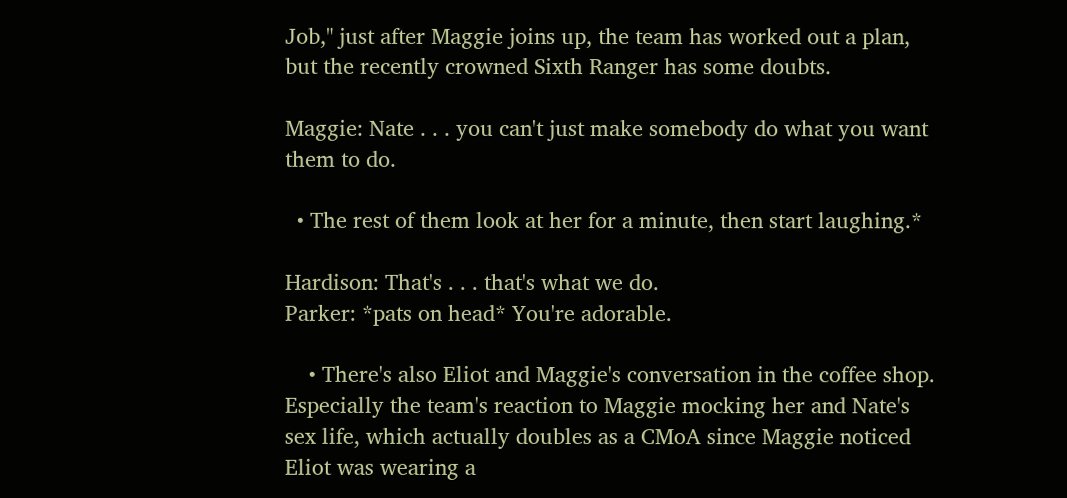Job," just after Maggie joins up, the team has worked out a plan, but the recently crowned Sixth Ranger has some doubts.

Maggie: Nate . . . you can't just make somebody do what you want them to do.

  • The rest of them look at her for a minute, then start laughing.*

Hardison: That's . . . that's what we do.
Parker: *pats on head* You're adorable.

    • There's also Eliot and Maggie's conversation in the coffee shop. Especially the team's reaction to Maggie mocking her and Nate's sex life, which actually doubles as a CMoA since Maggie noticed Eliot was wearing a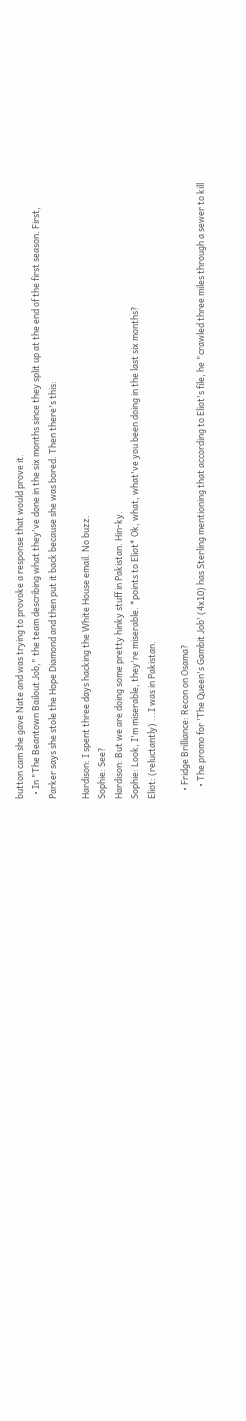button cam she gave Nate and was trying to provoke a response that would prove it.
  • In "The Beantown Bailout Job," the team describing what they've done in the six months since they split up at the end of the first season. First, Parker says she stole the Hope Diamond and then put it back because she was bored. Then there's this:

Hardison: I spent three days hacking the White House email. No buzz.
Sophie: See?
Hardison: But we are doing some pretty hinky stuff in Pakistan. Hin-ky.
Sophie: Look, I'm miserable, they're miserable. *points to Eliot* Ok, what, what've you been doing in the last six months?
Eliot: (reluctantly) ...I was in Pakistan.

    • Fridge Brilliance: Recon on Osama?
      • The promo for 'The Queen's Gambit Job' (4x10) has Sterling mentioning that according to Eliot's file, he "crawled three miles through a sewer to kill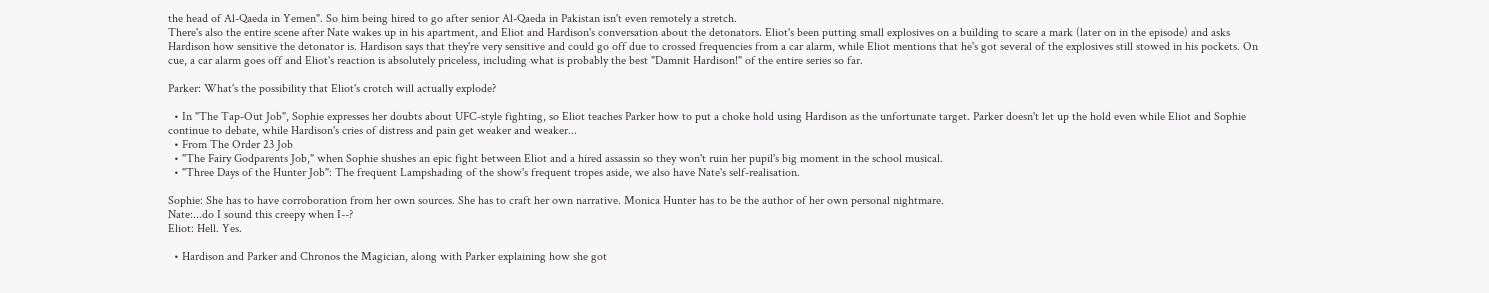the head of Al-Qaeda in Yemen". So him being hired to go after senior Al-Qaeda in Pakistan isn't even remotely a stretch.
There's also the entire scene after Nate wakes up in his apartment, and Eliot and Hardison's conversation about the detonators. Eliot's been putting small explosives on a building to scare a mark (later on in the episode) and asks Hardison how sensitive the detonator is. Hardison says that they're very sensitive and could go off due to crossed frequencies from a car alarm, while Eliot mentions that he's got several of the explosives still stowed in his pockets. On cue, a car alarm goes off and Eliot's reaction is absolutely priceless, including what is probably the best "Damnit Hardison!" of the entire series so far.

Parker: What's the possibility that Eliot's crotch will actually explode?

  • In "The Tap-Out Job", Sophie expresses her doubts about UFC-style fighting, so Eliot teaches Parker how to put a choke hold using Hardison as the unfortunate target. Parker doesn't let up the hold even while Eliot and Sophie continue to debate, while Hardison's cries of distress and pain get weaker and weaker...
  • From The Order 23 Job
  • "The Fairy Godparents Job," when Sophie shushes an epic fight between Eliot and a hired assassin so they won't ruin her pupil's big moment in the school musical.
  • "Three Days of the Hunter Job": The frequent Lampshading of the show's frequent tropes aside, we also have Nate's self-realisation.

Sophie: She has to have corroboration from her own sources. She has to craft her own narrative. Monica Hunter has to be the author of her own personal nightmare.
Nate:...do I sound this creepy when I--?
Eliot: Hell. Yes.

  • Hardison and Parker and Chronos the Magician, along with Parker explaining how she got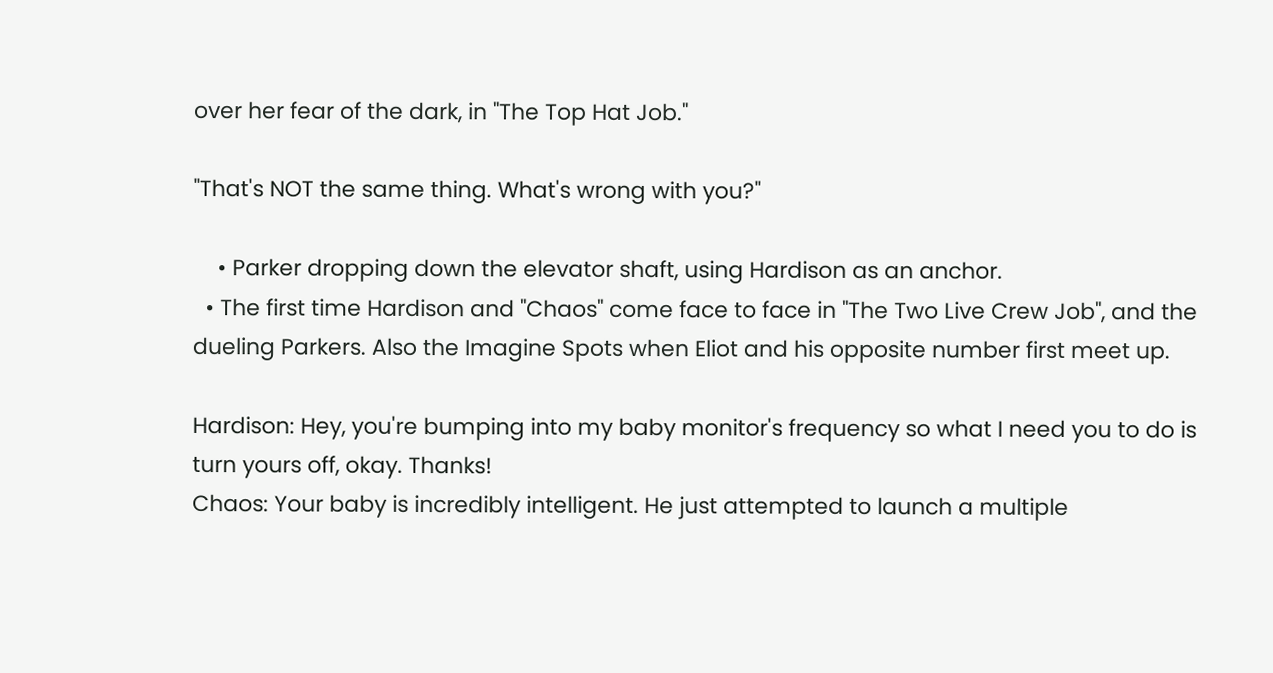over her fear of the dark, in "The Top Hat Job."

"That's NOT the same thing. What's wrong with you?"

    • Parker dropping down the elevator shaft, using Hardison as an anchor.
  • The first time Hardison and "Chaos" come face to face in "The Two Live Crew Job", and the dueling Parkers. Also the Imagine Spots when Eliot and his opposite number first meet up.

Hardison: Hey, you're bumping into my baby monitor's frequency so what I need you to do is turn yours off, okay. Thanks!
Chaos: Your baby is incredibly intelligent. He just attempted to launch a multiple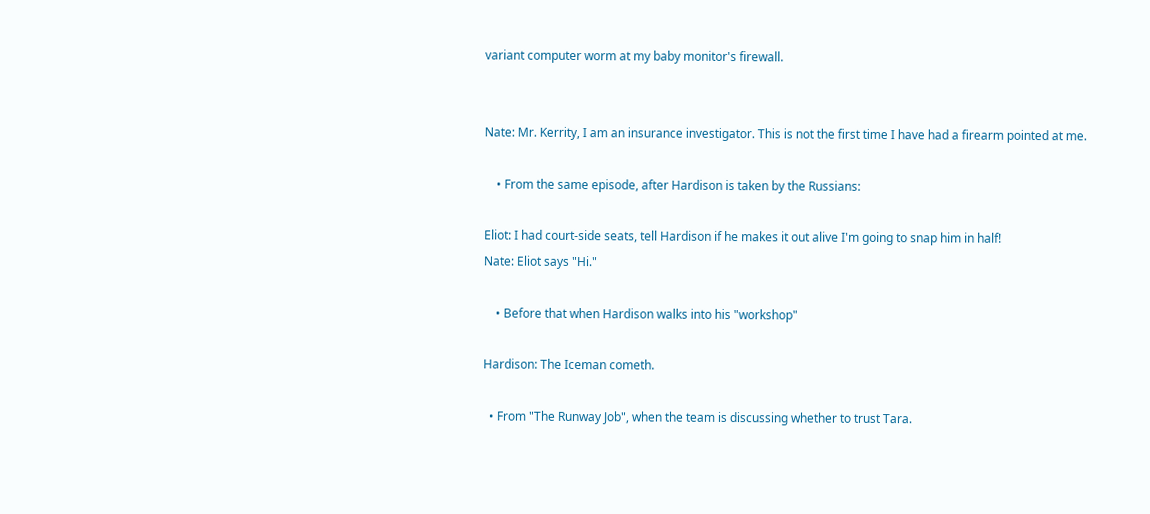variant computer worm at my baby monitor's firewall.


Nate: Mr. Kerrity, I am an insurance investigator. This is not the first time I have had a firearm pointed at me.

    • From the same episode, after Hardison is taken by the Russians:

Eliot: I had court-side seats, tell Hardison if he makes it out alive I'm going to snap him in half!
Nate: Eliot says "Hi."

    • Before that when Hardison walks into his "workshop"

Hardison: The Iceman cometh.

  • From "The Runway Job", when the team is discussing whether to trust Tara.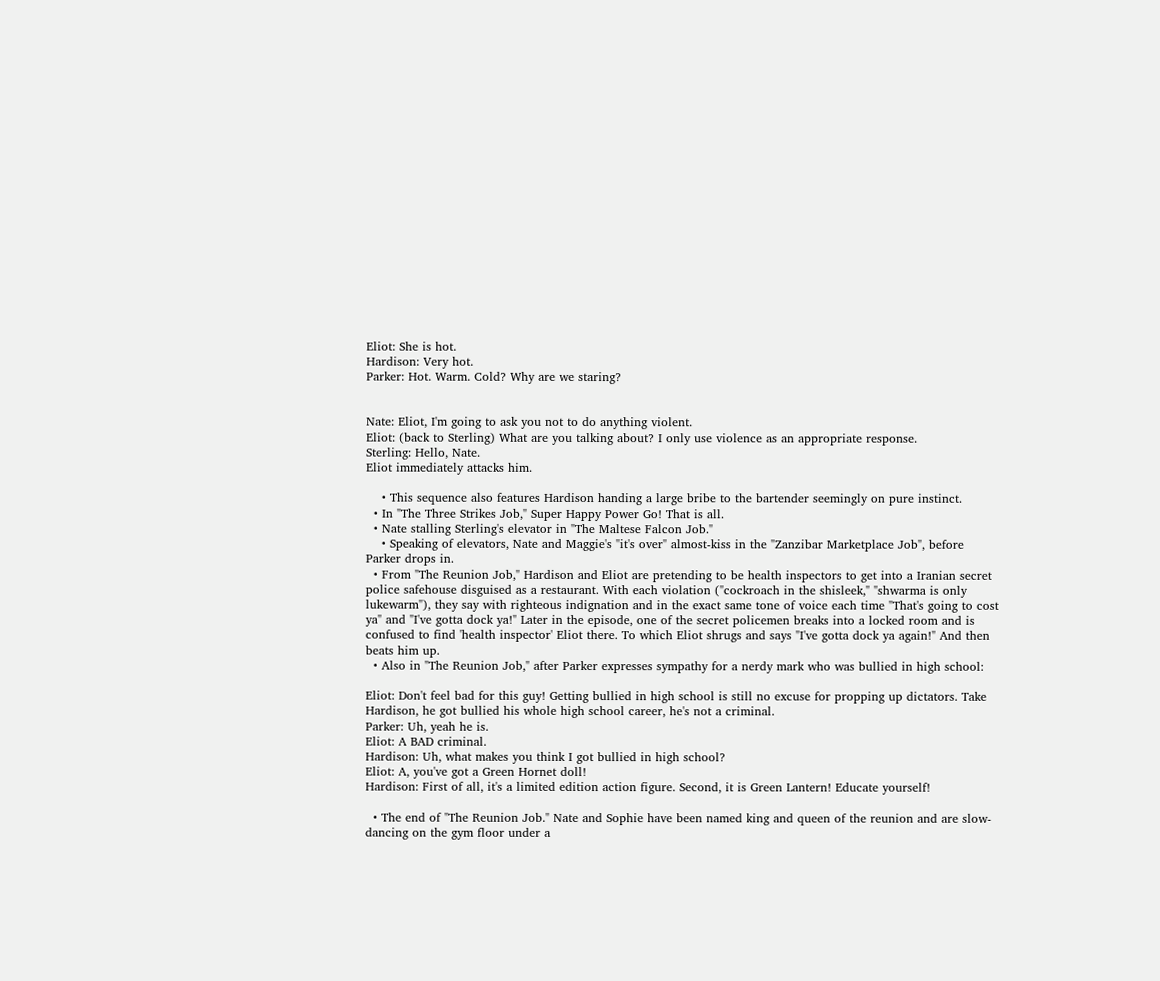Eliot: She is hot.
Hardison: Very hot.
Parker: Hot. Warm. Cold? Why are we staring?


Nate: Eliot, I'm going to ask you not to do anything violent.
Eliot: (back to Sterling) What are you talking about? I only use violence as an appropriate response.
Sterling: Hello, Nate.
Eliot immediately attacks him.

    • This sequence also features Hardison handing a large bribe to the bartender seemingly on pure instinct.
  • In "The Three Strikes Job," Super Happy Power Go! That is all.
  • Nate stalling Sterling's elevator in "The Maltese Falcon Job."
    • Speaking of elevators, Nate and Maggie's "it's over" almost-kiss in the "Zanzibar Marketplace Job", before Parker drops in.
  • From "The Reunion Job," Hardison and Eliot are pretending to be health inspectors to get into a Iranian secret police safehouse disguised as a restaurant. With each violation ("cockroach in the shisleek," "shwarma is only lukewarm"), they say with righteous indignation and in the exact same tone of voice each time "That's going to cost ya" and "I've gotta dock ya!" Later in the episode, one of the secret policemen breaks into a locked room and is confused to find 'health inspector' Eliot there. To which Eliot shrugs and says "I've gotta dock ya again!" And then beats him up.
  • Also in "The Reunion Job," after Parker expresses sympathy for a nerdy mark who was bullied in high school:

Eliot: Don't feel bad for this guy! Getting bullied in high school is still no excuse for propping up dictators. Take Hardison, he got bullied his whole high school career, he's not a criminal.
Parker: Uh, yeah he is.
Eliot: A BAD criminal.
Hardison: Uh, what makes you think I got bullied in high school?
Eliot: A, you've got a Green Hornet doll!
Hardison: First of all, it's a limited edition action figure. Second, it is Green Lantern! Educate yourself!

  • The end of "The Reunion Job." Nate and Sophie have been named king and queen of the reunion and are slow-dancing on the gym floor under a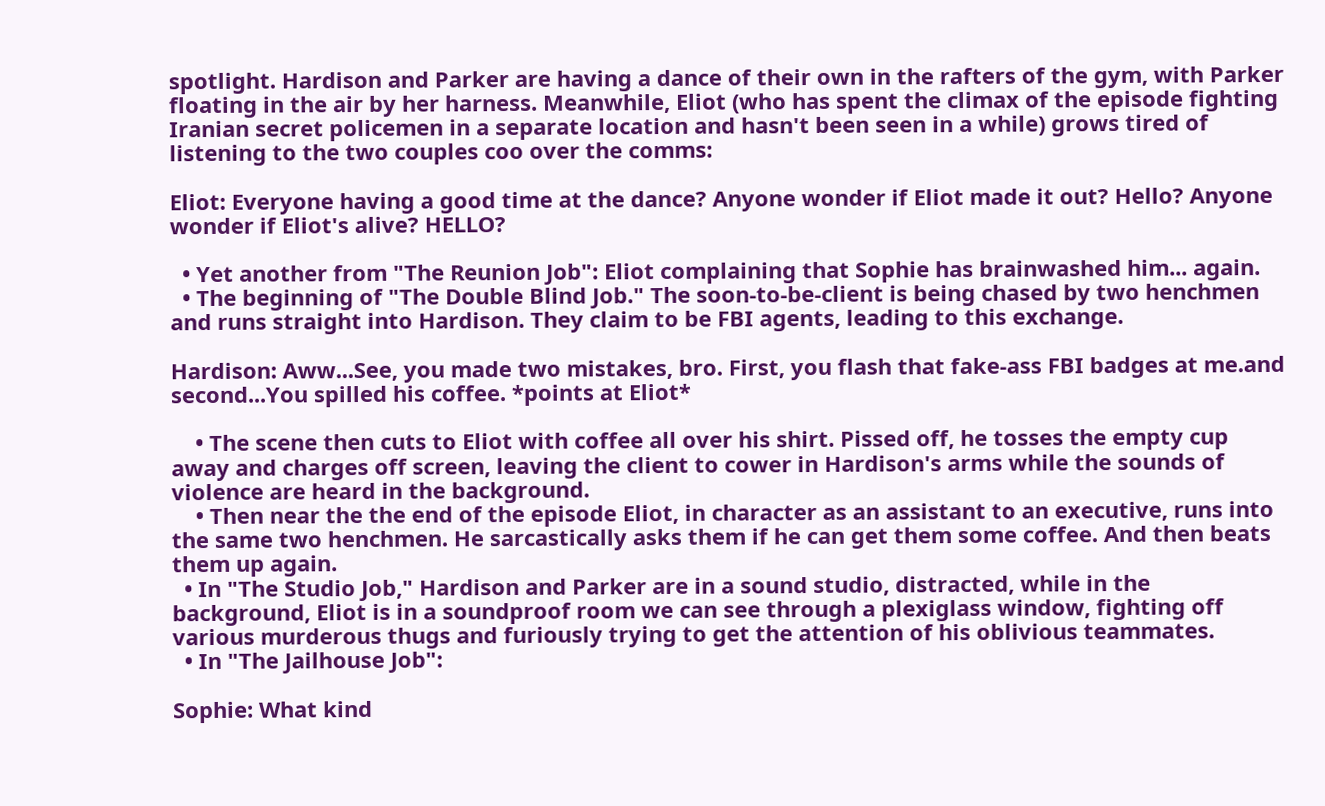spotlight. Hardison and Parker are having a dance of their own in the rafters of the gym, with Parker floating in the air by her harness. Meanwhile, Eliot (who has spent the climax of the episode fighting Iranian secret policemen in a separate location and hasn't been seen in a while) grows tired of listening to the two couples coo over the comms:

Eliot: Everyone having a good time at the dance? Anyone wonder if Eliot made it out? Hello? Anyone wonder if Eliot's alive? HELLO?

  • Yet another from "The Reunion Job": Eliot complaining that Sophie has brainwashed him... again.
  • The beginning of "The Double Blind Job." The soon-to-be-client is being chased by two henchmen and runs straight into Hardison. They claim to be FBI agents, leading to this exchange.

Hardison: Aww...See, you made two mistakes, bro. First, you flash that fake-ass FBI badges at me.and second...You spilled his coffee. *points at Eliot*

    • The scene then cuts to Eliot with coffee all over his shirt. Pissed off, he tosses the empty cup away and charges off screen, leaving the client to cower in Hardison's arms while the sounds of violence are heard in the background.
    • Then near the the end of the episode Eliot, in character as an assistant to an executive, runs into the same two henchmen. He sarcastically asks them if he can get them some coffee. And then beats them up again.
  • In "The Studio Job," Hardison and Parker are in a sound studio, distracted, while in the background, Eliot is in a soundproof room we can see through a plexiglass window, fighting off various murderous thugs and furiously trying to get the attention of his oblivious teammates.
  • In "The Jailhouse Job":

Sophie: What kind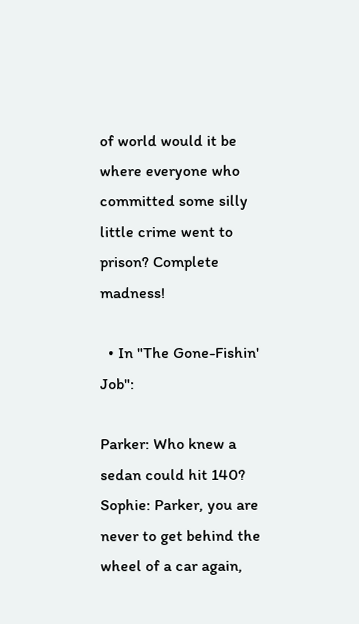of world would it be where everyone who committed some silly little crime went to prison? Complete madness!

  • In "The Gone-Fishin' Job":

Parker: Who knew a sedan could hit 140?
Sophie: Parker, you are never to get behind the wheel of a car again,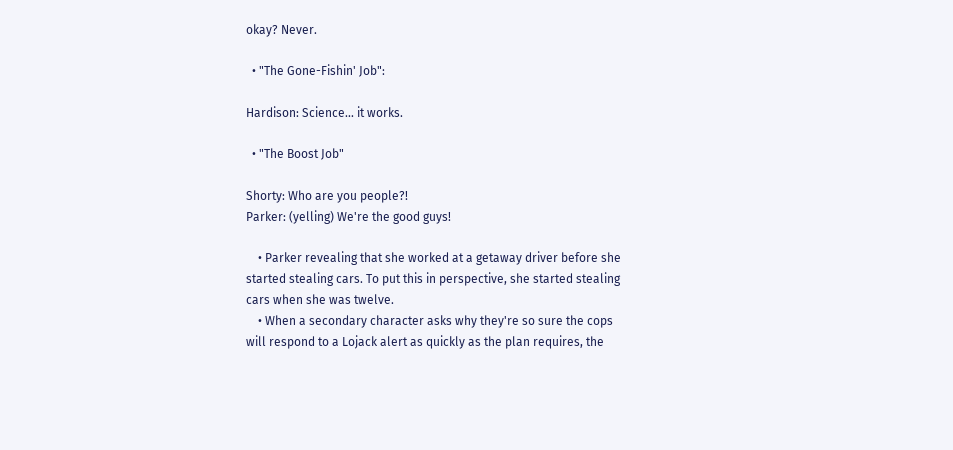okay? Never.

  • "The Gone-Fishin' Job":

Hardison: Science... it works.

  • "The Boost Job"

Shorty: Who are you people?!
Parker: (yelling) We're the good guys!

    • Parker revealing that she worked at a getaway driver before she started stealing cars. To put this in perspective, she started stealing cars when she was twelve.
    • When a secondary character asks why they're so sure the cops will respond to a Lojack alert as quickly as the plan requires, the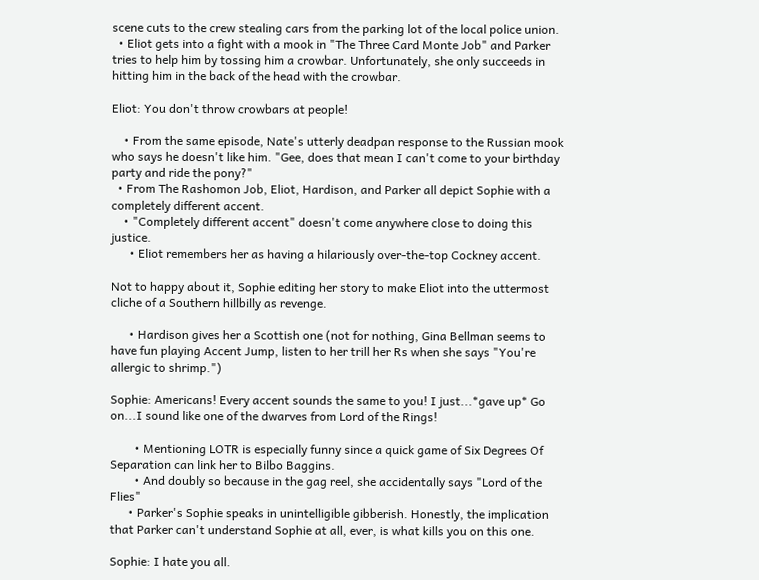scene cuts to the crew stealing cars from the parking lot of the local police union.
  • Eliot gets into a fight with a mook in "The Three Card Monte Job" and Parker tries to help him by tossing him a crowbar. Unfortunately, she only succeeds in hitting him in the back of the head with the crowbar.

Eliot: You don't throw crowbars at people!

    • From the same episode, Nate's utterly deadpan response to the Russian mook who says he doesn't like him. "Gee, does that mean I can't come to your birthday party and ride the pony?"
  • From The Rashomon Job, Eliot, Hardison, and Parker all depict Sophie with a completely different accent.
    • "Completely different accent" doesn't come anywhere close to doing this justice.
      • Eliot remembers her as having a hilariously over-the-top Cockney accent.

Not to happy about it, Sophie editing her story to make Eliot into the uttermost cliche of a Southern hillbilly as revenge.

      • Hardison gives her a Scottish one (not for nothing, Gina Bellman seems to have fun playing Accent Jump, listen to her trill her Rs when she says "You're allergic to shrimp.")

Sophie: Americans! Every accent sounds the same to you! I just...*gave up* Go on...I sound like one of the dwarves from Lord of the Rings!

        • Mentioning LOTR is especially funny since a quick game of Six Degrees Of Separation can link her to Bilbo Baggins.
        • And doubly so because in the gag reel, she accidentally says "Lord of the Flies"
      • Parker's Sophie speaks in unintelligible gibberish. Honestly, the implication that Parker can't understand Sophie at all, ever, is what kills you on this one.

Sophie: I hate you all.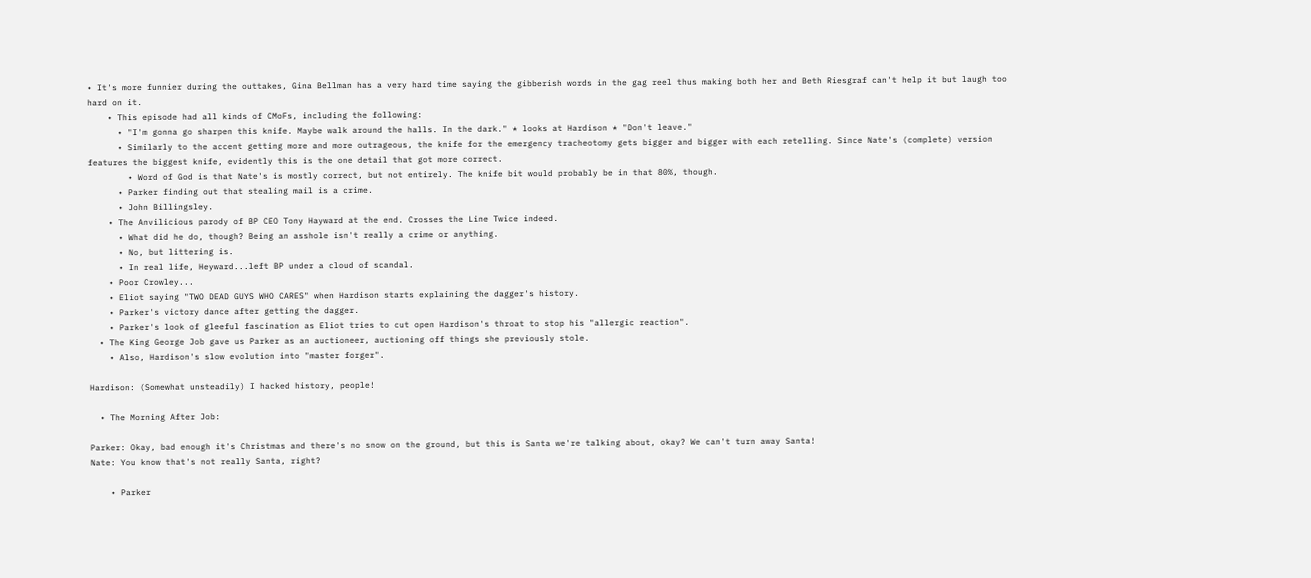• It's more funnier during the outtakes, Gina Bellman has a very hard time saying the gibberish words in the gag reel thus making both her and Beth Riesgraf can't help it but laugh too hard on it.
    • This episode had all kinds of CMoFs, including the following:
      • "I'm gonna go sharpen this knife. Maybe walk around the halls. In the dark." * looks at Hardison * "Don't leave."
      • Similarly to the accent getting more and more outrageous, the knife for the emergency tracheotomy gets bigger and bigger with each retelling. Since Nate's (complete) version features the biggest knife, evidently this is the one detail that got more correct.
        • Word of God is that Nate's is mostly correct, but not entirely. The knife bit would probably be in that 80%, though.
      • Parker finding out that stealing mail is a crime.
      • John Billingsley.
    • The Anvilicious parody of BP CEO Tony Hayward at the end. Crosses the Line Twice indeed.
      • What did he do, though? Being an asshole isn't really a crime or anything.
      • No, but littering is.
      • In real life, Heyward...left BP under a cloud of scandal.
    • Poor Crowley...
    • Eliot saying "TWO DEAD GUYS WHO CARES" when Hardison starts explaining the dagger's history.
    • Parker's victory dance after getting the dagger.
    • Parker's look of gleeful fascination as Eliot tries to cut open Hardison's throat to stop his "allergic reaction".
  • The King George Job gave us Parker as an auctioneer, auctioning off things she previously stole.
    • Also, Hardison's slow evolution into "master forger".

Hardison: (Somewhat unsteadily) I hacked history, people!

  • The Morning After Job:

Parker: Okay, bad enough it's Christmas and there's no snow on the ground, but this is Santa we're talking about, okay? We can't turn away Santa!
Nate: You know that's not really Santa, right?

    • Parker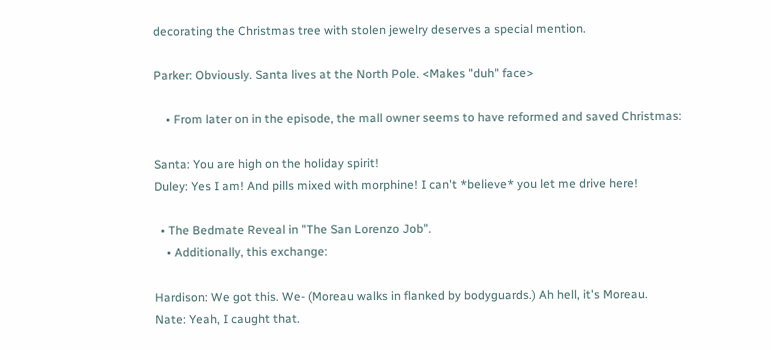decorating the Christmas tree with stolen jewelry deserves a special mention.

Parker: Obviously. Santa lives at the North Pole. <Makes "duh" face>

    • From later on in the episode, the mall owner seems to have reformed and saved Christmas:

Santa: You are high on the holiday spirit!
Duley: Yes I am! And pills mixed with morphine! I can't *believe* you let me drive here!

  • The Bedmate Reveal in "The San Lorenzo Job".
    • Additionally, this exchange:

Hardison: We got this. We- (Moreau walks in flanked by bodyguards.) Ah hell, it's Moreau.
Nate: Yeah, I caught that.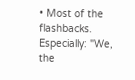• Most of the flashbacks. Especially: "We, the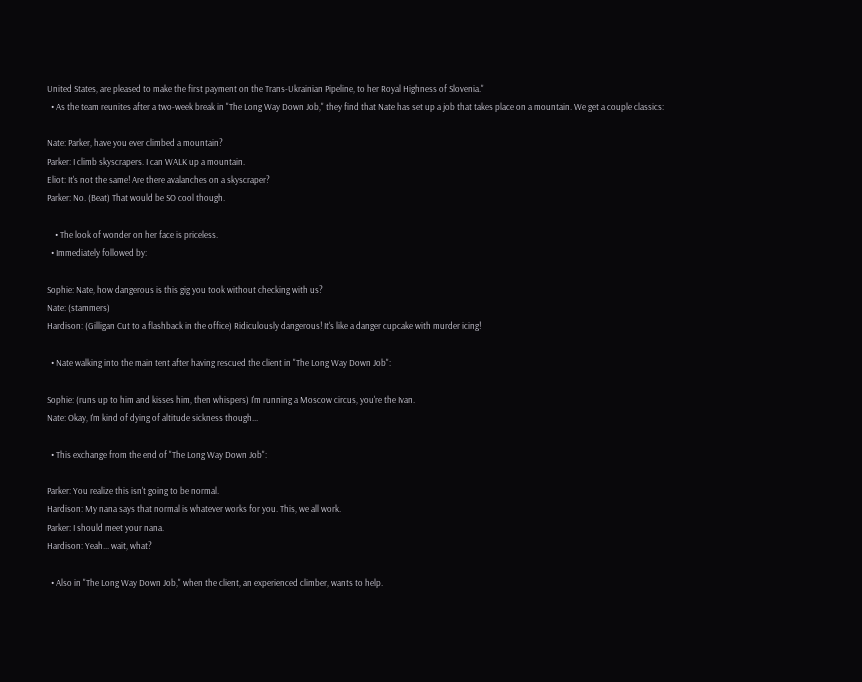United States, are pleased to make the first payment on the Trans-Ukrainian Pipeline, to her Royal Highness of Slovenia."
  • As the team reunites after a two-week break in "The Long Way Down Job," they find that Nate has set up a job that takes place on a mountain. We get a couple classics:

Nate: Parker, have you ever climbed a mountain?
Parker: I climb skyscrapers. I can WALK up a mountain.
Eliot: It's not the same! Are there avalanches on a skyscraper?
Parker: No. (Beat) That would be SO cool though.

    • The look of wonder on her face is priceless.
  • Immediately followed by:

Sophie: Nate, how dangerous is this gig you took without checking with us?
Nate: (stammers)
Hardison: (Gilligan Cut to a flashback in the office) Ridiculously dangerous! It's like a danger cupcake with murder icing!

  • Nate walking into the main tent after having rescued the client in "The Long Way Down Job":

Sophie: (runs up to him and kisses him, then whispers) I'm running a Moscow circus, you're the Ivan.
Nate: Okay, I'm kind of dying of altitude sickness though...

  • This exchange from the end of "The Long Way Down Job":

Parker: You realize this isn't going to be normal.
Hardison: My nana says that normal is whatever works for you. This, we all work.
Parker: I should meet your nana.
Hardison: Yeah... wait, what?

  • Also in "The Long Way Down Job," when the client, an experienced climber, wants to help.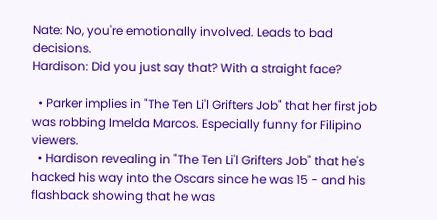Nate: No, you're emotionally involved. Leads to bad decisions.
Hardison: Did you just say that? With a straight face?

  • Parker implies in "The Ten Li'l Grifters Job" that her first job was robbing Imelda Marcos. Especially funny for Filipino viewers.
  • Hardison revealing in "The Ten Li'l Grifters Job" that he's hacked his way into the Oscars since he was 15 - and his flashback showing that he was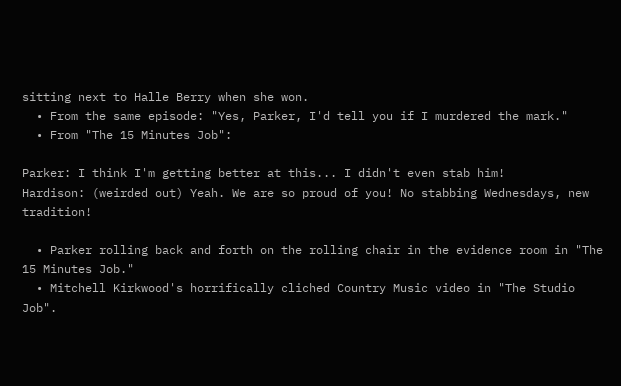sitting next to Halle Berry when she won.
  • From the same episode: "Yes, Parker, I'd tell you if I murdered the mark."
  • From "The 15 Minutes Job":

Parker: I think I'm getting better at this... I didn't even stab him!
Hardison: (weirded out) Yeah. We are so proud of you! No stabbing Wednesdays, new tradition!

  • Parker rolling back and forth on the rolling chair in the evidence room in "The 15 Minutes Job."
  • Mitchell Kirkwood's horrifically cliched Country Music video in "The Studio Job".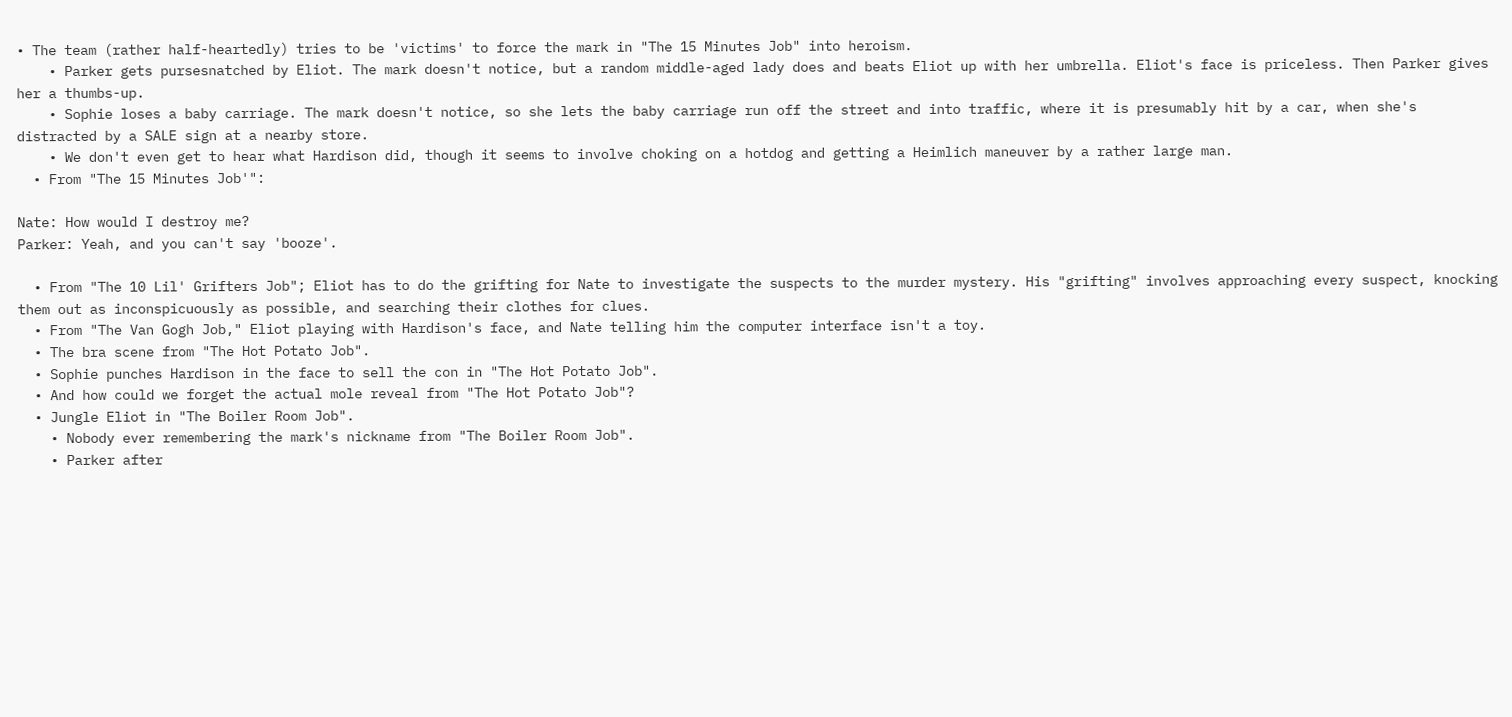• The team (rather half-heartedly) tries to be 'victims' to force the mark in "The 15 Minutes Job" into heroism.
    • Parker gets pursesnatched by Eliot. The mark doesn't notice, but a random middle-aged lady does and beats Eliot up with her umbrella. Eliot's face is priceless. Then Parker gives her a thumbs-up.
    • Sophie loses a baby carriage. The mark doesn't notice, so she lets the baby carriage run off the street and into traffic, where it is presumably hit by a car, when she's distracted by a SALE sign at a nearby store.
    • We don't even get to hear what Hardison did, though it seems to involve choking on a hotdog and getting a Heimlich maneuver by a rather large man.
  • From "The 15 Minutes Job'":

Nate: How would I destroy me?
Parker: Yeah, and you can't say 'booze'.

  • From "The 10 Lil' Grifters Job"; Eliot has to do the grifting for Nate to investigate the suspects to the murder mystery. His "grifting" involves approaching every suspect, knocking them out as inconspicuously as possible, and searching their clothes for clues.
  • From "The Van Gogh Job," Eliot playing with Hardison's face, and Nate telling him the computer interface isn't a toy.
  • The bra scene from "The Hot Potato Job".
  • Sophie punches Hardison in the face to sell the con in "The Hot Potato Job".
  • And how could we forget the actual mole reveal from "The Hot Potato Job"?
  • Jungle Eliot in "The Boiler Room Job".
    • Nobody ever remembering the mark's nickname from "The Boiler Room Job".
    • Parker after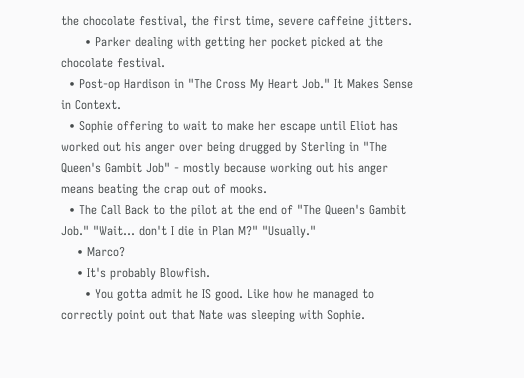the chocolate festival, the first time, severe caffeine jitters.
      • Parker dealing with getting her pocket picked at the chocolate festival.
  • Post-op Hardison in "The Cross My Heart Job." It Makes Sense in Context.
  • Sophie offering to wait to make her escape until Eliot has worked out his anger over being drugged by Sterling in "The Queen's Gambit Job" - mostly because working out his anger means beating the crap out of mooks.
  • The Call Back to the pilot at the end of "The Queen's Gambit Job." "Wait... don't I die in Plan M?" "Usually."
    • Marco?
    • It's probably Blowfish.
      • You gotta admit he IS good. Like how he managed to correctly point out that Nate was sleeping with Sophie.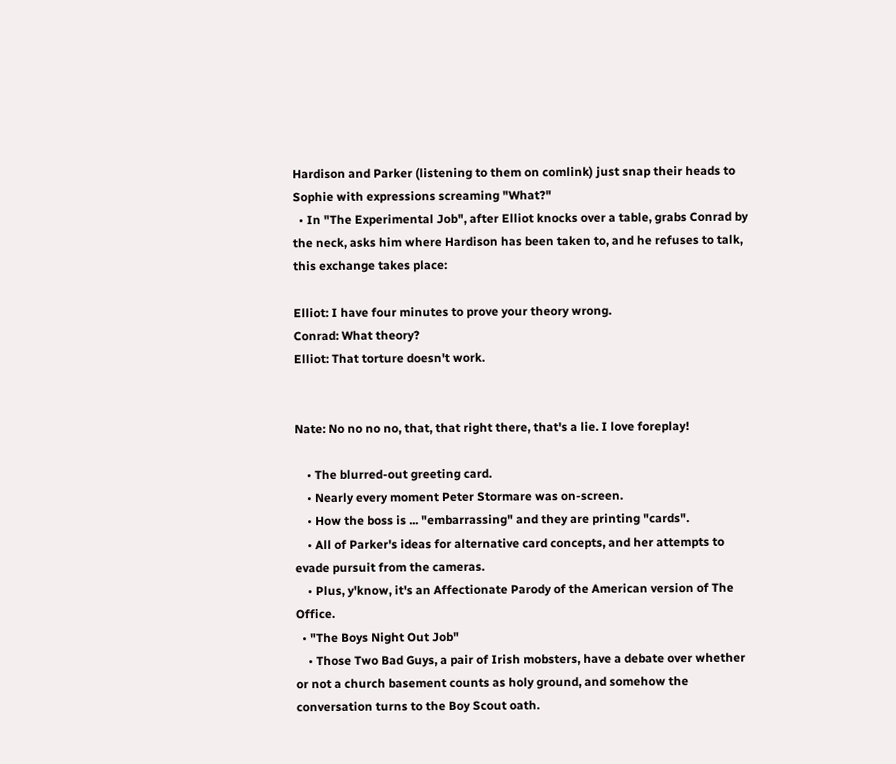Hardison and Parker (listening to them on comlink) just snap their heads to Sophie with expressions screaming "What?"
  • In "The Experimental Job", after Elliot knocks over a table, grabs Conrad by the neck, asks him where Hardison has been taken to, and he refuses to talk, this exchange takes place:

Elliot: I have four minutes to prove your theory wrong.
Conrad: What theory?
Elliot: That torture doesn't work.


Nate: No no no no, that, that right there, that's a lie. I love foreplay!

    • The blurred-out greeting card.
    • Nearly every moment Peter Stormare was on-screen.
    • How the boss is ... "embarrassing" and they are printing "cards".
    • All of Parker's ideas for alternative card concepts, and her attempts to evade pursuit from the cameras.
    • Plus, y'know, it's an Affectionate Parody of the American version of The Office.
  • "The Boys Night Out Job"
    • Those Two Bad Guys, a pair of Irish mobsters, have a debate over whether or not a church basement counts as holy ground, and somehow the conversation turns to the Boy Scout oath.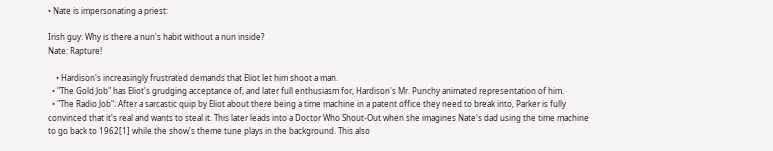• Nate is impersonating a priest:

Irish guy: Why is there a nun's habit without a nun inside?
Nate: Rapture!

    • Hardison's increasingly frustrated demands that Eliot let him shoot a man.
  • "The Gold Job" has Eliot's grudging acceptance of, and later full enthusiasm for, Hardison's Mr. Punchy animated representation of him.
  • "The Radio Job": After a sarcastic quip by Eliot about there being a time machine in a patent office they need to break into, Parker is fully convinced that it's real and wants to steal it. This later leads into a Doctor Who Shout-Out when she imagines Nate's dad using the time machine to go back to 1962[1] while the show's theme tune plays in the background. This also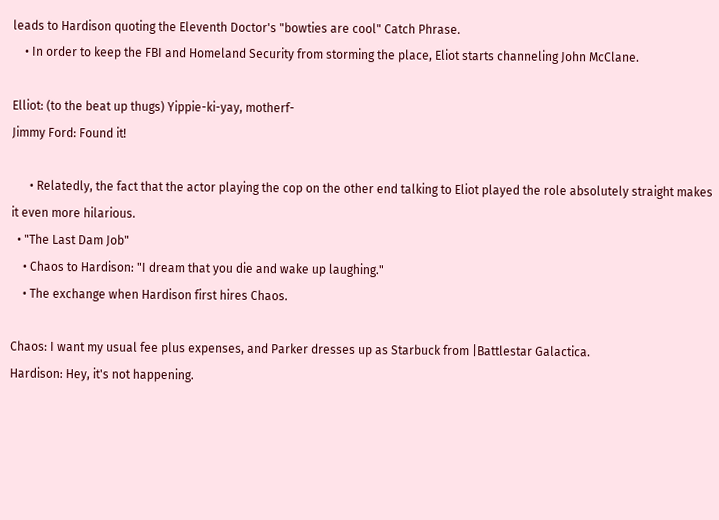leads to Hardison quoting the Eleventh Doctor's "bowties are cool" Catch Phrase.
    • In order to keep the FBI and Homeland Security from storming the place, Eliot starts channeling John McClane.

Elliot: (to the beat up thugs) Yippie-ki-yay, motherf-
Jimmy Ford: Found it!

      • Relatedly, the fact that the actor playing the cop on the other end talking to Eliot played the role absolutely straight makes it even more hilarious.
  • "The Last Dam Job"
    • Chaos to Hardison: "I dream that you die and wake up laughing."
    • The exchange when Hardison first hires Chaos.

Chaos: I want my usual fee plus expenses, and Parker dresses up as Starbuck from |Battlestar Galactica.
Hardison: Hey, it's not happening.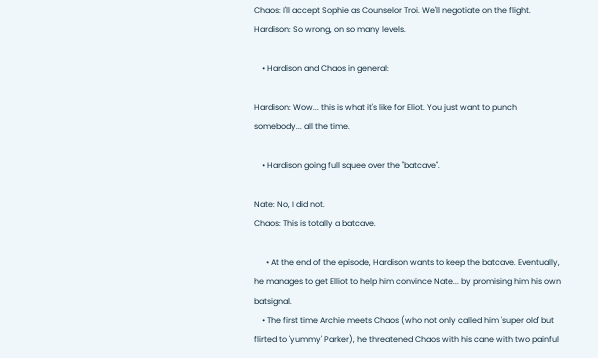Chaos: I'll accept Sophie as Counselor Troi. We'll negotiate on the flight.
Hardison: So wrong, on so many levels.

    • Hardison and Chaos in general:

Hardison: Wow... this is what it's like for Eliot. You just want to punch somebody... all the time.

    • Hardison going full squee over the "batcave".

Nate: No, I did not.
Chaos: This is totally a batcave.

      • At the end of the episode, Hardison wants to keep the batcave. Eventually, he manages to get Elliot to help him convince Nate... by promising him his own batsignal.
    • The first time Archie meets Chaos (who not only called him 'super old' but flirted to 'yummy' Parker), he threatened Chaos with his cane with two painful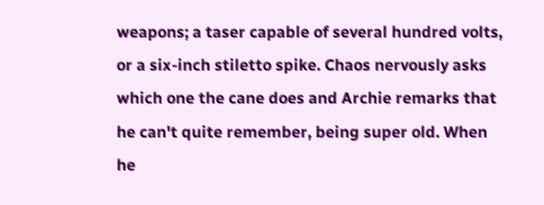weapons; a taser capable of several hundred volts, or a six-inch stiletto spike. Chaos nervously asks which one the cane does and Archie remarks that he can't quite remember, being super old. When he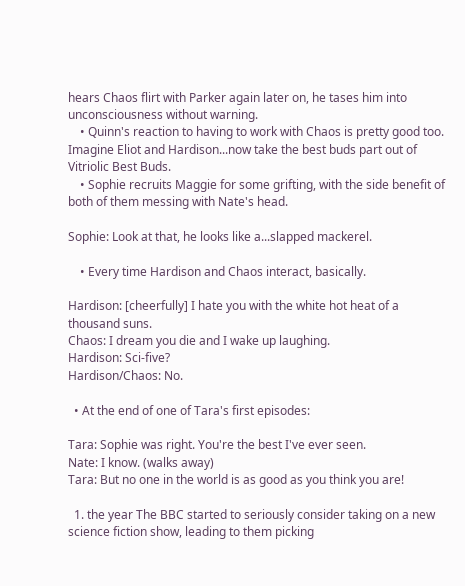hears Chaos flirt with Parker again later on, he tases him into unconsciousness without warning.
    • Quinn's reaction to having to work with Chaos is pretty good too. Imagine Eliot and Hardison...now take the best buds part out of Vitriolic Best Buds.
    • Sophie recruits Maggie for some grifting, with the side benefit of both of them messing with Nate's head.

Sophie: Look at that, he looks like a...slapped mackerel.

    • Every time Hardison and Chaos interact, basically.

Hardison: [cheerfully] I hate you with the white hot heat of a thousand suns.
Chaos: I dream you die and I wake up laughing.
Hardison: Sci-five?
Hardison/Chaos: No.

  • At the end of one of Tara's first episodes:

Tara: Sophie was right. You're the best I've ever seen.
Nate: I know. (walks away)
Tara: But no one in the world is as good as you think you are!

  1. the year The BBC started to seriously consider taking on a new science fiction show, leading to them picking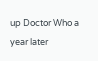up Doctor Who a year later